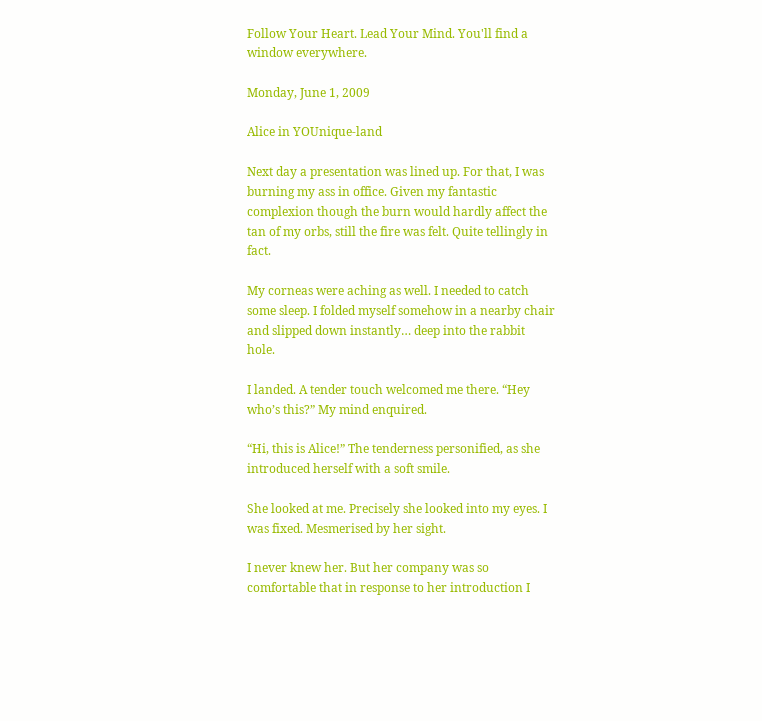Follow Your Heart. Lead Your Mind. You'll find a window everywhere.

Monday, June 1, 2009

Alice in YOUnique-land

Next day a presentation was lined up. For that, I was burning my ass in office. Given my fantastic complexion though the burn would hardly affect the tan of my orbs, still the fire was felt. Quite tellingly in fact.

My corneas were aching as well. I needed to catch some sleep. I folded myself somehow in a nearby chair and slipped down instantly… deep into the rabbit hole.

I landed. A tender touch welcomed me there. “Hey who’s this?” My mind enquired.

“Hi, this is Alice!” The tenderness personified, as she introduced herself with a soft smile.

She looked at me. Precisely she looked into my eyes. I was fixed. Mesmerised by her sight.

I never knew her. But her company was so comfortable that in response to her introduction I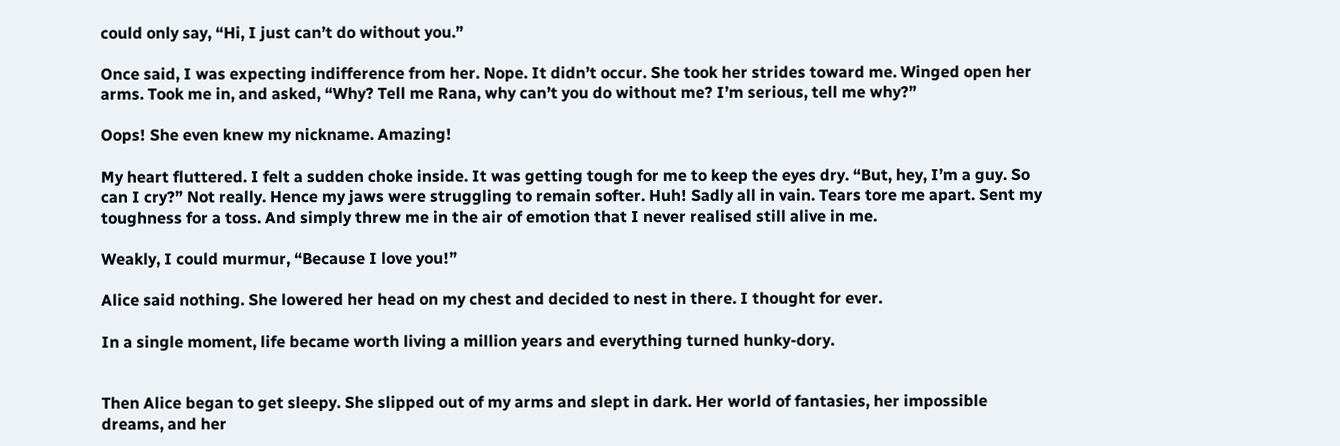could only say, “Hi, I just can’t do without you.”

Once said, I was expecting indifference from her. Nope. It didn’t occur. She took her strides toward me. Winged open her arms. Took me in, and asked, “Why? Tell me Rana, why can’t you do without me? I’m serious, tell me why?”

Oops! She even knew my nickname. Amazing!

My heart fluttered. I felt a sudden choke inside. It was getting tough for me to keep the eyes dry. “But, hey, I’m a guy. So can I cry?” Not really. Hence my jaws were struggling to remain softer. Huh! Sadly all in vain. Tears tore me apart. Sent my toughness for a toss. And simply threw me in the air of emotion that I never realised still alive in me.

Weakly, I could murmur, “Because I love you!”

Alice said nothing. She lowered her head on my chest and decided to nest in there. I thought for ever.

In a single moment, life became worth living a million years and everything turned hunky-dory.


Then Alice began to get sleepy. She slipped out of my arms and slept in dark. Her world of fantasies, her impossible dreams, and her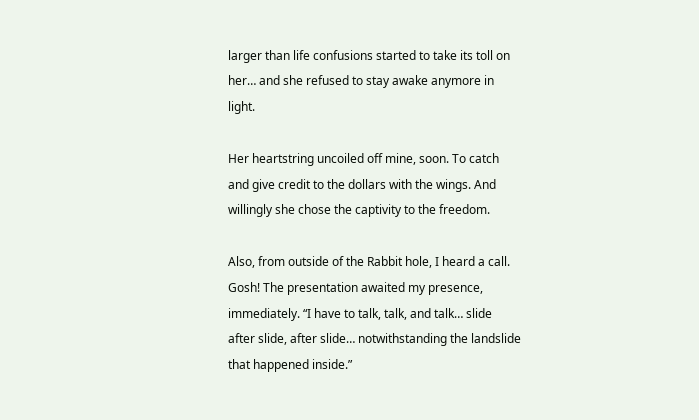larger than life confusions started to take its toll on her… and she refused to stay awake anymore in light.

Her heartstring uncoiled off mine, soon. To catch and give credit to the dollars with the wings. And willingly she chose the captivity to the freedom.

Also, from outside of the Rabbit hole, I heard a call. Gosh! The presentation awaited my presence, immediately. “I have to talk, talk, and talk… slide after slide, after slide… notwithstanding the landslide that happened inside.”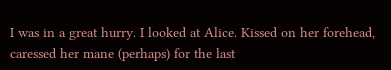I was in a great hurry. I looked at Alice. Kissed on her forehead, caressed her mane (perhaps) for the last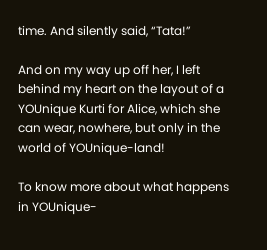time. And silently said, “Tata!”

And on my way up off her, I left behind my heart on the layout of a YOUnique Kurti for Alice, which she can wear, nowhere, but only in the world of YOUnique-land!

To know more about what happens in YOUnique-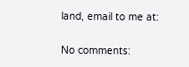land, email to me at:

No comments: